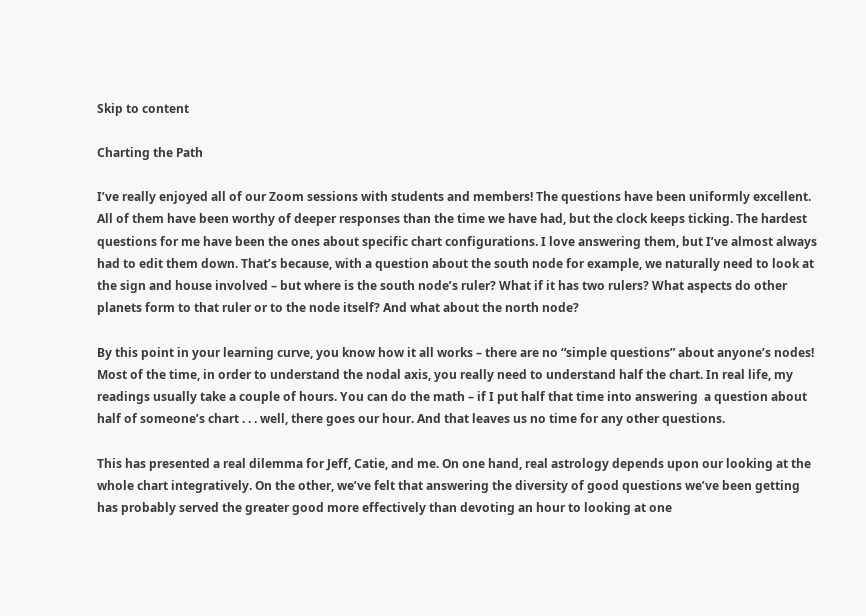Skip to content

Charting the Path

I’ve really enjoyed all of our Zoom sessions with students and members! The questions have been uniformly excellent. All of them have been worthy of deeper responses than the time we have had, but the clock keeps ticking. The hardest questions for me have been the ones about specific chart configurations. I love answering them, but I’ve almost always had to edit them down. That’s because, with a question about the south node for example, we naturally need to look at the sign and house involved – but where is the south node’s ruler? What if it has two rulers? What aspects do other planets form to that ruler or to the node itself? And what about the north node?

By this point in your learning curve, you know how it all works – there are no “simple questions” about anyone’s nodes! Most of the time, in order to understand the nodal axis, you really need to understand half the chart. In real life, my readings usually take a couple of hours. You can do the math – if I put half that time into answering  a question about half of someone’s chart . . . well, there goes our hour. And that leaves us no time for any other questions.

This has presented a real dilemma for Jeff, Catie, and me. On one hand, real astrology depends upon our looking at the whole chart integratively. On the other, we’ve felt that answering the diversity of good questions we’ve been getting has probably served the greater good more effectively than devoting an hour to looking at one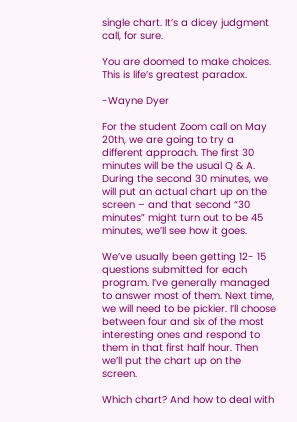single chart. It’s a dicey judgment call, for sure.

You are doomed to make choices. This is life’s greatest paradox.

-Wayne Dyer

For the student Zoom call on May 20th, we are going to try a different approach. The first 30 minutes will be the usual Q & A. During the second 30 minutes, we will put an actual chart up on the screen – and that second “30 minutes” might turn out to be 45 minutes, we’ll see how it goes.

We’ve usually been getting 12- 15 questions submitted for each program. I’ve generally managed to answer most of them. Next time, we will need to be pickier. I’ll choose between four and six of the most interesting ones and respond to them in that first half hour. Then we’ll put the chart up on the screen.

Which chart? And how to deal with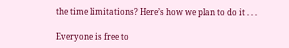the time limitations? Here’s how we plan to do it . . .

Everyone is free to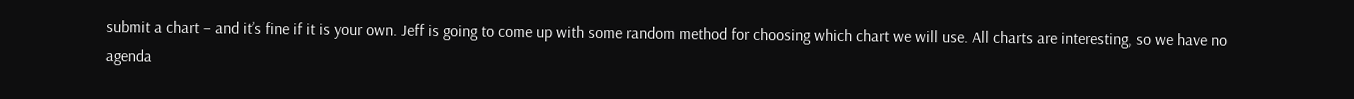submit a chart – and it’s fine if it is your own. Jeff is going to come up with some random method for choosing which chart we will use. All charts are interesting, so we have no agenda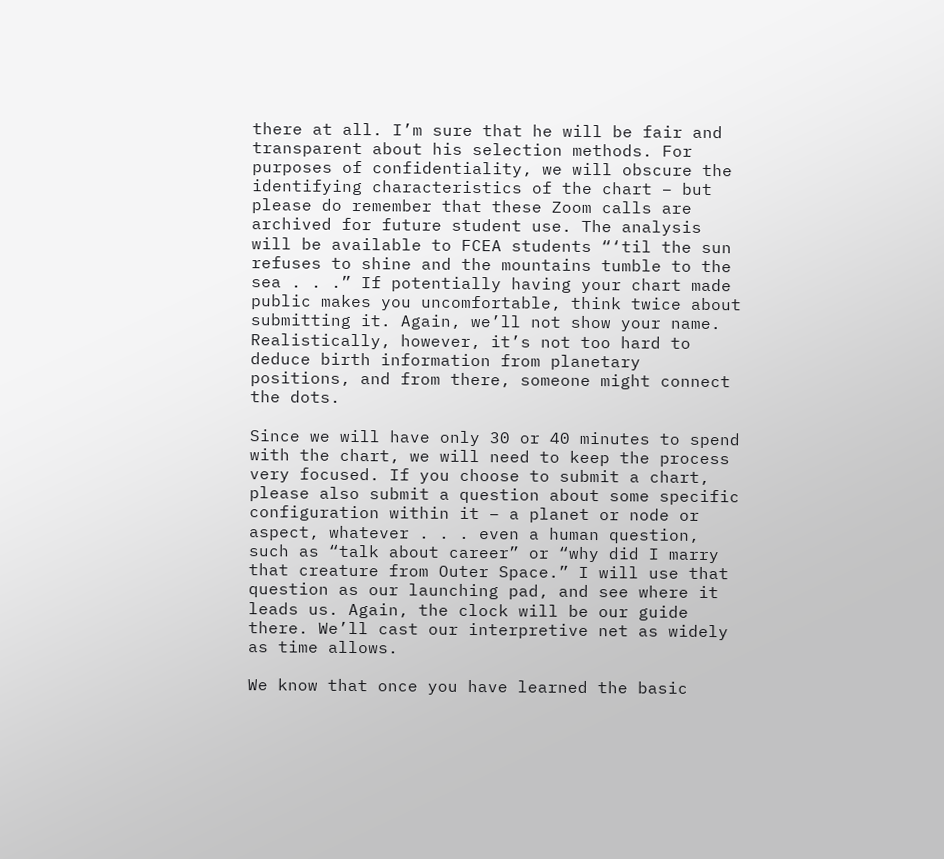there at all. I’m sure that he will be fair and transparent about his selection methods. For purposes of confidentiality, we will obscure the identifying characteristics of the chart – but please do remember that these Zoom calls are archived for future student use. The analysis will be available to FCEA students “‘til the sun refuses to shine and the mountains tumble to the sea . . .” If potentially having your chart made public makes you uncomfortable, think twice about submitting it. Again, we’ll not show your name. Realistically, however, it’s not too hard to deduce birth information from planetary positions, and from there, someone might connect the dots.

Since we will have only 30 or 40 minutes to spend with the chart, we will need to keep the process very focused. If you choose to submit a chart, please also submit a question about some specific configuration within it – a planet or node or aspect, whatever . . . even a human question, such as “talk about career” or “why did I marry that creature from Outer Space.” I will use that question as our launching pad, and see where it leads us. Again, the clock will be our guide there. We’ll cast our interpretive net as widely as time allows.

We know that once you have learned the basic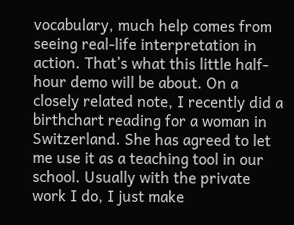vocabulary, much help comes from seeing real-life interpretation in action. That’s what this little half-hour demo will be about. On a closely related note, I recently did a birthchart reading for a woman in Switzerland. She has agreed to let me use it as a teaching tool in our school. Usually with the private work I do, I just make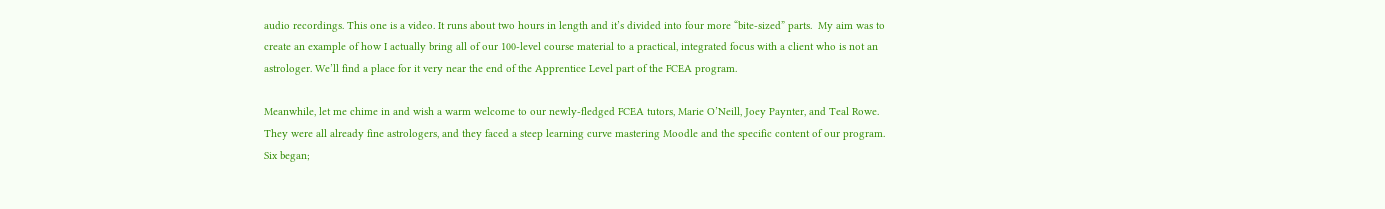audio recordings. This one is a video. It runs about two hours in length and it’s divided into four more “bite-sized” parts.  My aim was to create an example of how I actually bring all of our 100-level course material to a practical, integrated focus with a client who is not an astrologer. We’ll find a place for it very near the end of the Apprentice Level part of the FCEA program.

Meanwhile, let me chime in and wish a warm welcome to our newly-fledged FCEA tutors, Marie O’Neill, Joey Paynter, and Teal Rowe. They were all already fine astrologers, and they faced a steep learning curve mastering Moodle and the specific content of our program. Six began;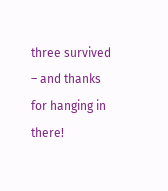three survived – and thanks for hanging in there!